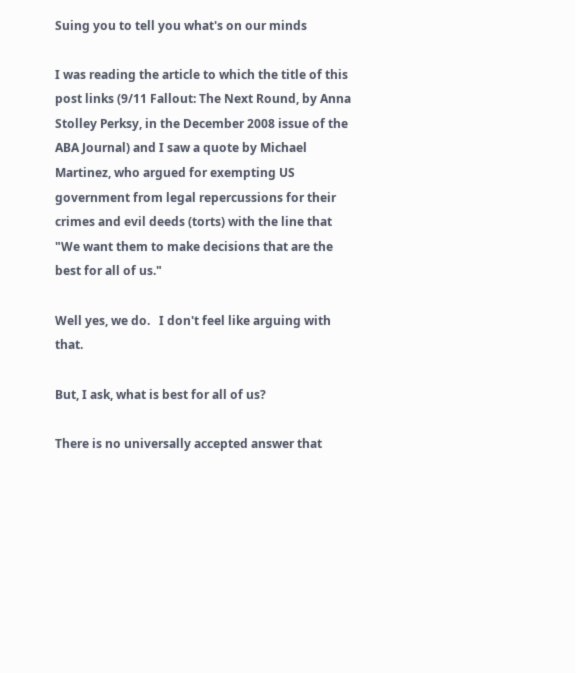Suing you to tell you what's on our minds

I was reading the article to which the title of this post links (9/11 Fallout: The Next Round, by Anna Stolley Perksy, in the December 2008 issue of the ABA Journal) and I saw a quote by Michael Martinez, who argued for exempting US government from legal repercussions for their crimes and evil deeds (torts) with the line that "We want them to make decisions that are the best for all of us."

Well yes, we do.   I don't feel like arguing with that.

But, I ask, what is best for all of us?

There is no universally accepted answer that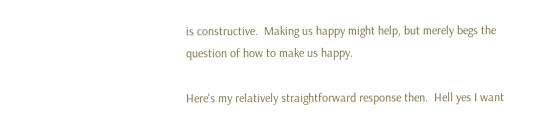is constructive.  Making us happy might help, but merely begs the question of how to make us happy.

Here's my relatively straightforward response then.  Hell yes I want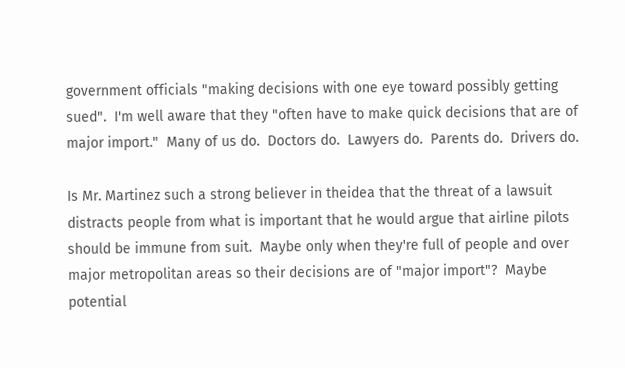government officials "making decisions with one eye toward possibly getting sued".  I'm well aware that they "often have to make quick decisions that are of major import."  Many of us do.  Doctors do.  Lawyers do.  Parents do.  Drivers do.

Is Mr. Martinez such a strong believer in theidea that the threat of a lawsuit distracts people from what is important that he would argue that airline pilots should be immune from suit.  Maybe only when they're full of people and over major metropolitan areas so their decisions are of "major import"?  Maybe potential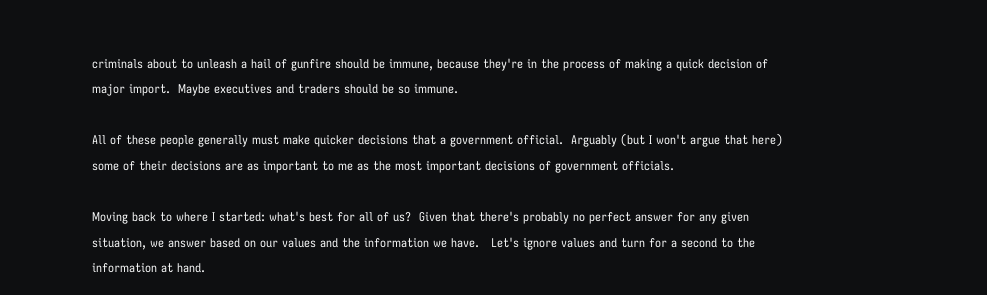criminals about to unleash a hail of gunfire should be immune, because they're in the process of making a quick decision of major import.  Maybe executives and traders should be so immune.

All of these people generally must make quicker decisions that a government official.  Arguably (but I won't argue that here) some of their decisions are as important to me as the most important decisions of government officials.

Moving back to where I started: what's best for all of us?  Given that there's probably no perfect answer for any given situation, we answer based on our values and the information we have.   Let's ignore values and turn for a second to the information at hand.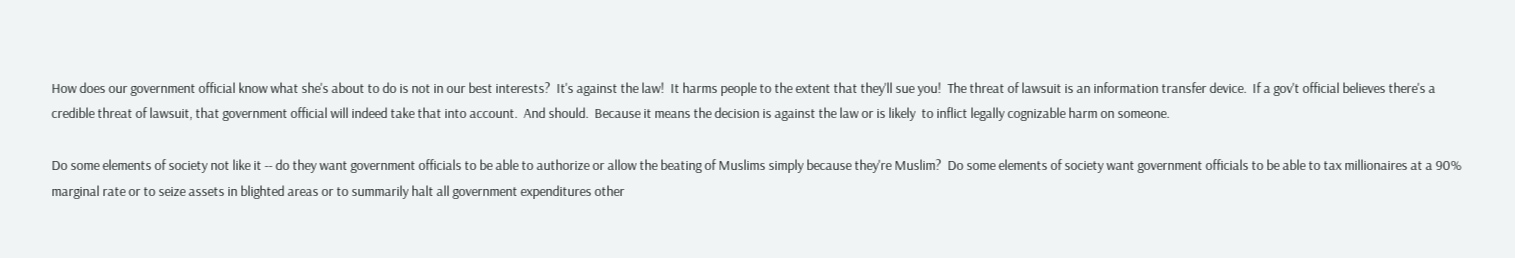How does our government official know what she's about to do is not in our best interests?  It's against the law!  It harms people to the extent that they'll sue you!  The threat of lawsuit is an information transfer device.  If a gov't official believes there's a credible threat of lawsuit, that government official will indeed take that into account.  And should.  Because it means the decision is against the law or is likely  to inflict legally cognizable harm on someone.

Do some elements of society not like it -- do they want government officials to be able to authorize or allow the beating of Muslims simply because they're Muslim?  Do some elements of society want government officials to be able to tax millionaires at a 90% marginal rate or to seize assets in blighted areas or to summarily halt all government expenditures other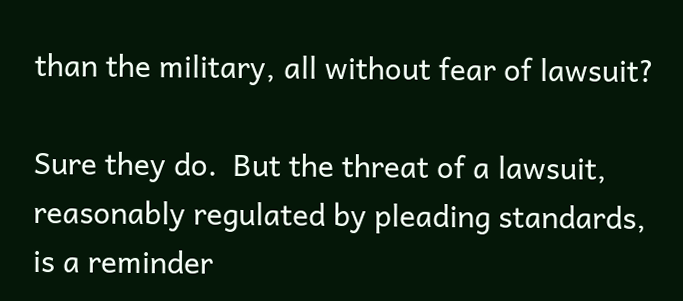than the military, all without fear of lawsuit?

Sure they do.  But the threat of a lawsuit, reasonably regulated by pleading standards, is a reminder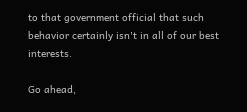to that government official that such behavior certainly isn't in all of our best interests.

Go ahead,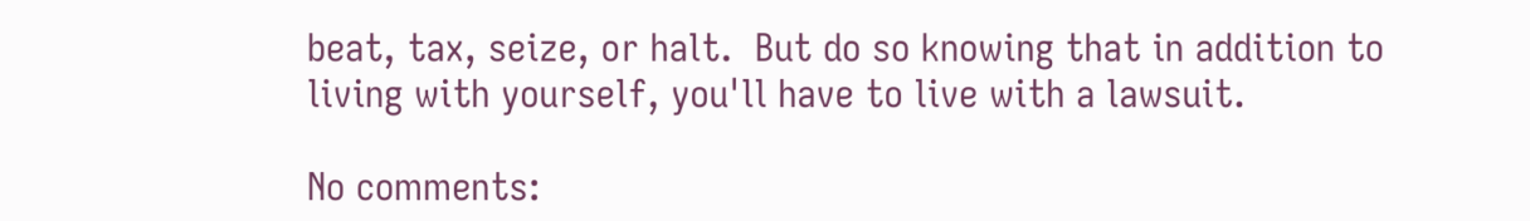beat, tax, seize, or halt.  But do so knowing that in addition to living with yourself, you'll have to live with a lawsuit.

No comments: